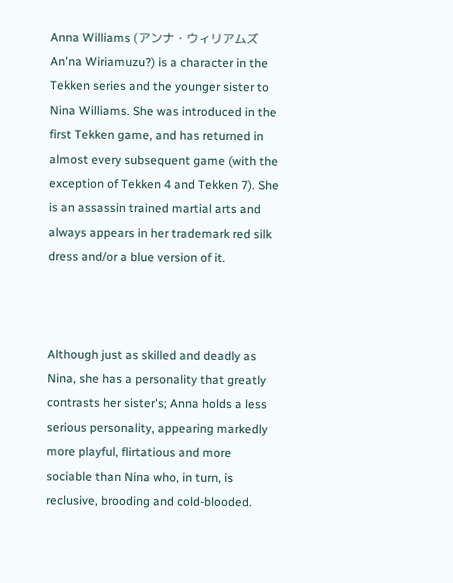Anna Williams (アンナ・ウィリアムズ An'na Wiriamuzu?) is a character in the Tekken series and the younger sister to Nina Williams. She was introduced in the first Tekken game, and has returned in almost every subsequent game (with the exception of Tekken 4 and Tekken 7). She is an assassin trained martial arts and always appears in her trademark red silk dress and/or a blue version of it.



Although just as skilled and deadly as Nina, she has a personality that greatly contrasts her sister's; Anna holds a less serious personality, appearing markedly more playful, flirtatious and more sociable than Nina who, in turn, is reclusive, brooding and cold-blooded.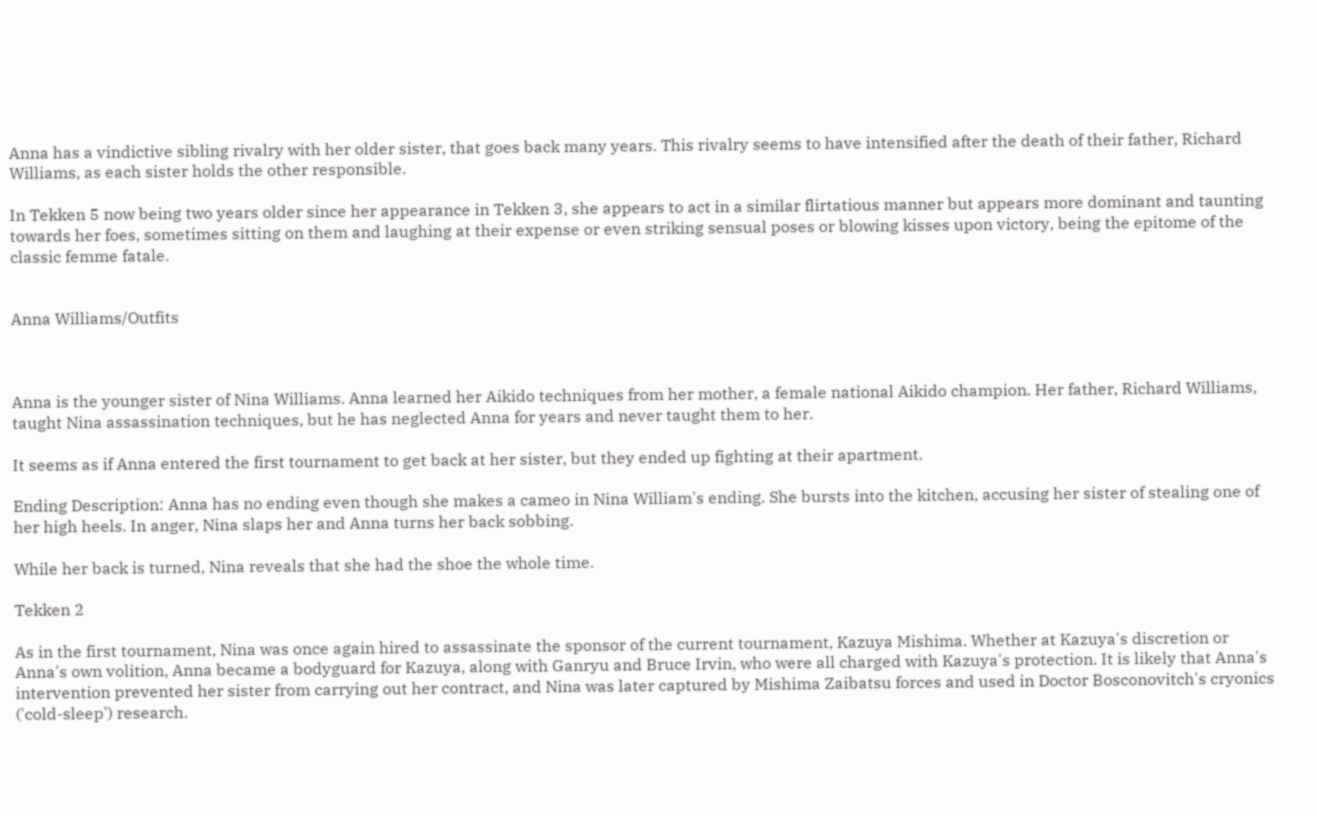Anna has a vindictive sibling rivalry with her older sister, that goes back many years. This rivalry seems to have intensified after the death of their father, Richard Williams, as each sister holds the other responsible.

In Tekken 5 now being two years older since her appearance in Tekken 3, she appears to act in a similar flirtatious manner but appears more dominant and taunting towards her foes, sometimes sitting on them and laughing at their expense or even striking sensual poses or blowing kisses upon victory, being the epitome of the classic femme fatale.


Anna Williams/Outfits



Anna is the younger sister of Nina Williams. Anna learned her Aikido techniques from her mother, a female national Aikido champion. Her father, Richard Williams, taught Nina assassination techniques, but he has neglected Anna for years and never taught them to her.

It seems as if Anna entered the first tournament to get back at her sister, but they ended up fighting at their apartment.

Ending Description: Anna has no ending even though she makes a cameo in Nina William's ending. She bursts into the kitchen, accusing her sister of stealing one of her high heels. In anger, Nina slaps her and Anna turns her back sobbing.

While her back is turned, Nina reveals that she had the shoe the whole time.

Tekken 2

As in the first tournament, Nina was once again hired to assassinate the sponsor of the current tournament, Kazuya Mishima. Whether at Kazuya's discretion or Anna's own volition, Anna became a bodyguard for Kazuya, along with Ganryu and Bruce Irvin, who were all charged with Kazuya's protection. It is likely that Anna's intervention prevented her sister from carrying out her contract, and Nina was later captured by Mishima Zaibatsu forces and used in Doctor Bosconovitch's cryonics ('cold-sleep') research.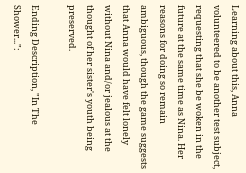Learning about this, Anna volunteered to be another test subject, requesting that she be woken in the future at the same time as Nina. Her reasons for doing so remain ambiguous, though the game suggests that Anna would have felt lonely without Nina and/or jealous at the thought of her sister's youth being preserved.

Ending Description, "In The Shower...":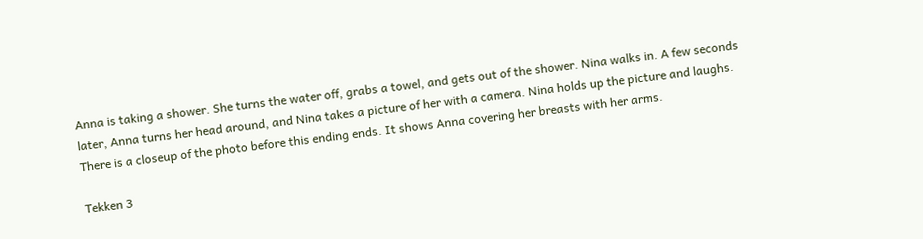Anna is taking a shower. She turns the water off, grabs a towel, and gets out of the shower. Nina walks in. A few seconds later, Anna turns her head around, and Nina takes a picture of her with a camera. Nina holds up the picture and laughs. There is a closeup of the photo before this ending ends. It shows Anna covering her breasts with her arms.

Tekken 3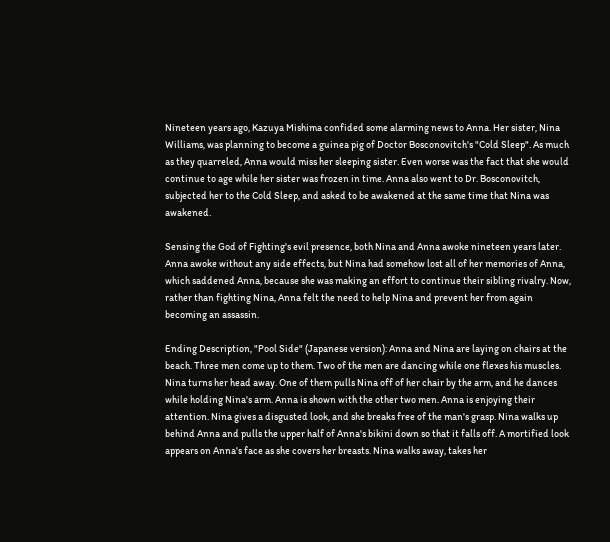Nineteen years ago, Kazuya Mishima confided some alarming news to Anna. Her sister, Nina Williams, was planning to become a guinea pig of Doctor Bosconovitch's "Cold Sleep". As much as they quarreled, Anna would miss her sleeping sister. Even worse was the fact that she would continue to age while her sister was frozen in time. Anna also went to Dr. Bosconovitch, subjected her to the Cold Sleep, and asked to be awakened at the same time that Nina was awakened.

Sensing the God of Fighting's evil presence, both Nina and Anna awoke nineteen years later. Anna awoke without any side effects, but Nina had somehow lost all of her memories of Anna, which saddened Anna, because she was making an effort to continue their sibling rivalry. Now, rather than fighting Nina, Anna felt the need to help Nina and prevent her from again becoming an assassin.

Ending Description, "Pool Side" (Japanese version): Anna and Nina are laying on chairs at the beach. Three men come up to them. Two of the men are dancing while one flexes his muscles. Nina turns her head away. One of them pulls Nina off of her chair by the arm, and he dances while holding Nina's arm. Anna is shown with the other two men. Anna is enjoying their attention. Nina gives a disgusted look, and she breaks free of the man's grasp. Nina walks up behind Anna and pulls the upper half of Anna's bikini down so that it falls off. A mortified look appears on Anna's face as she covers her breasts. Nina walks away, takes her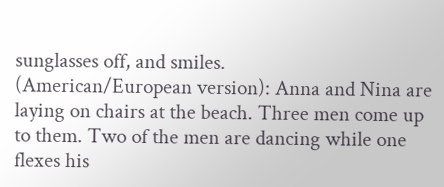sunglasses off, and smiles.
(American/European version): Anna and Nina are laying on chairs at the beach. Three men come up to them. Two of the men are dancing while one flexes his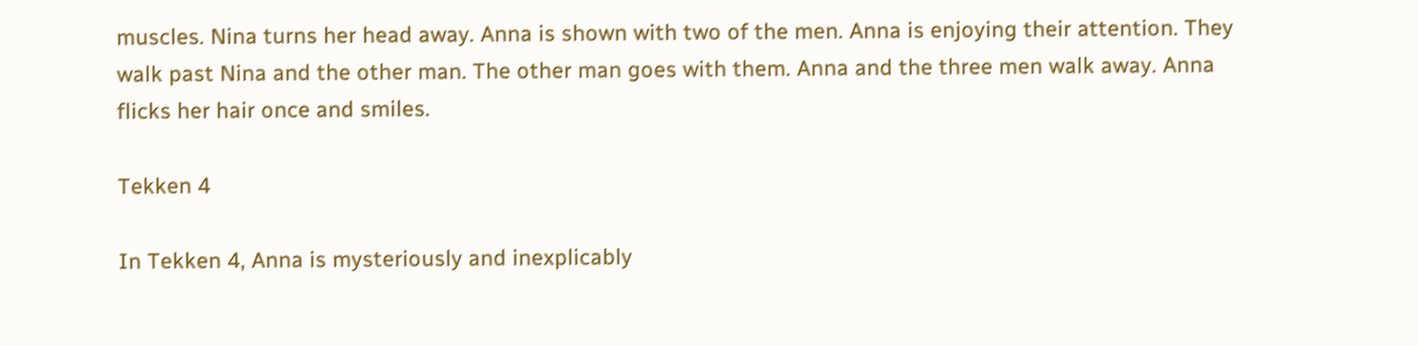muscles. Nina turns her head away. Anna is shown with two of the men. Anna is enjoying their attention. They walk past Nina and the other man. The other man goes with them. Anna and the three men walk away. Anna flicks her hair once and smiles.

Tekken 4

In Tekken 4, Anna is mysteriously and inexplicably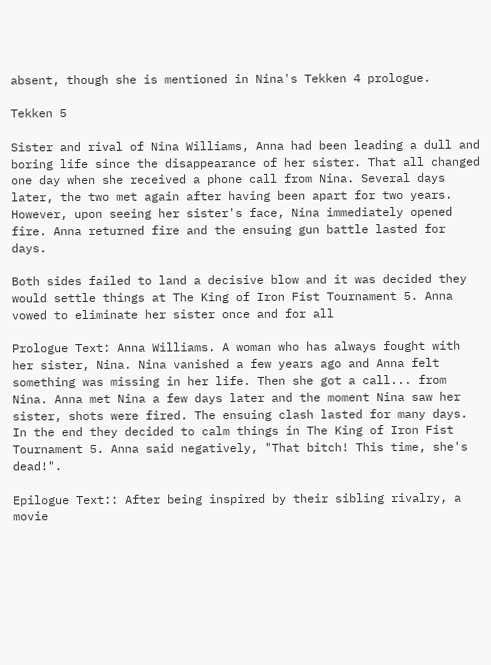absent, though she is mentioned in Nina's Tekken 4 prologue.

Tekken 5

Sister and rival of Nina Williams, Anna had been leading a dull and boring life since the disappearance of her sister. That all changed one day when she received a phone call from Nina. Several days later, the two met again after having been apart for two years. However, upon seeing her sister's face, Nina immediately opened fire. Anna returned fire and the ensuing gun battle lasted for days.

Both sides failed to land a decisive blow and it was decided they would settle things at The King of Iron Fist Tournament 5. Anna vowed to eliminate her sister once and for all

Prologue Text: Anna Williams. A woman who has always fought with her sister, Nina. Nina vanished a few years ago and Anna felt something was missing in her life. Then she got a call... from Nina. Anna met Nina a few days later and the moment Nina saw her sister, shots were fired. The ensuing clash lasted for many days. In the end they decided to calm things in The King of Iron Fist Tournament 5. Anna said negatively, "That bitch! This time, she's dead!".

Epilogue Text:: After being inspired by their sibling rivalry, a movie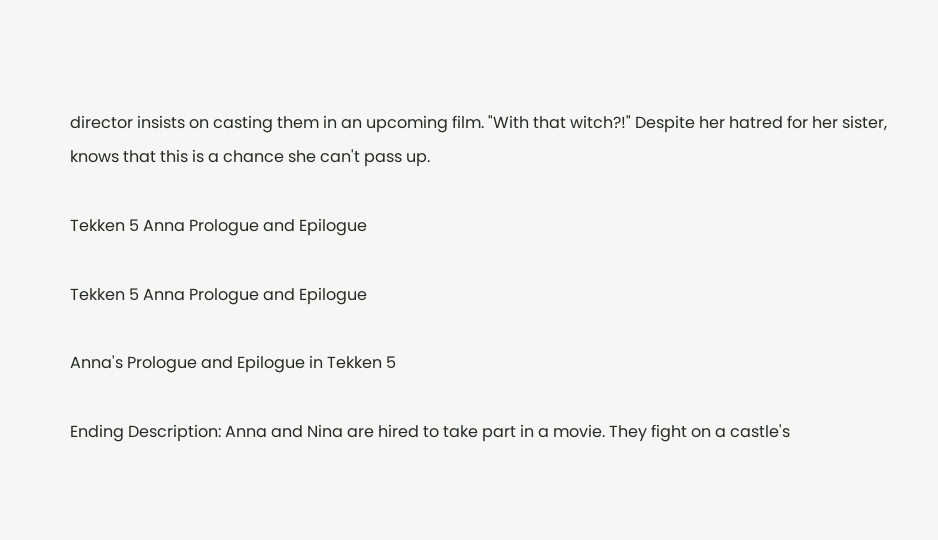director insists on casting them in an upcoming film. "With that witch?!" Despite her hatred for her sister, knows that this is a chance she can't pass up.

Tekken 5 Anna Prologue and Epilogue

Tekken 5 Anna Prologue and Epilogue

Anna's Prologue and Epilogue in Tekken 5

Ending Description: Anna and Nina are hired to take part in a movie. They fight on a castle's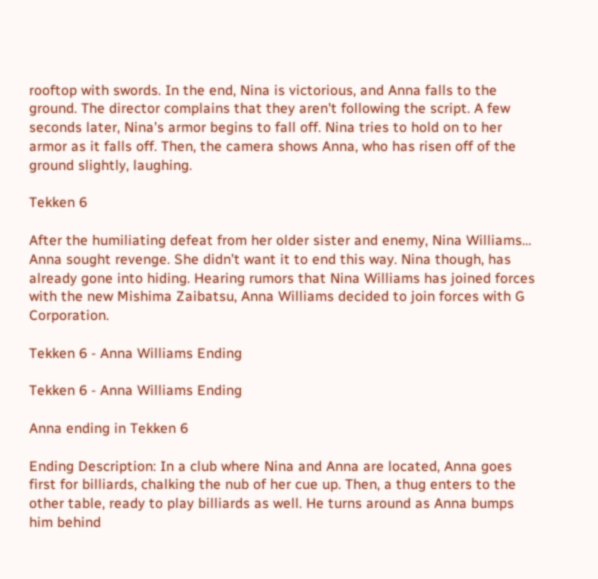rooftop with swords. In the end, Nina is victorious, and Anna falls to the ground. The director complains that they aren't following the script. A few seconds later, Nina's armor begins to fall off. Nina tries to hold on to her armor as it falls off. Then, the camera shows Anna, who has risen off of the ground slightly, laughing.

Tekken 6

After the humiliating defeat from her older sister and enemy, Nina Williams… Anna sought revenge. She didn’t want it to end this way. Nina though, has already gone into hiding. Hearing rumors that Nina Williams has joined forces with the new Mishima Zaibatsu, Anna Williams decided to join forces with G Corporation.

Tekken 6 - Anna Williams Ending

Tekken 6 - Anna Williams Ending

Anna ending in Tekken 6

Ending Description: In a club where Nina and Anna are located, Anna goes first for billiards, chalking the nub of her cue up. Then, a thug enters to the other table, ready to play billiards as well. He turns around as Anna bumps him behind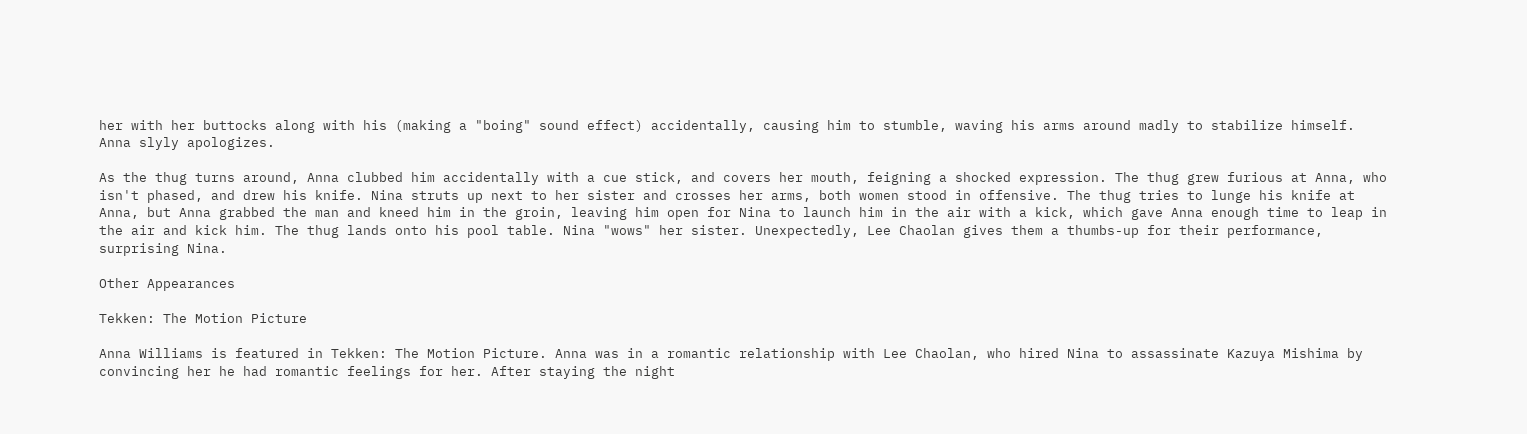her with her buttocks along with his (making a "boing" sound effect) accidentally, causing him to stumble, waving his arms around madly to stabilize himself. Anna slyly apologizes.

As the thug turns around, Anna clubbed him accidentally with a cue stick, and covers her mouth, feigning a shocked expression. The thug grew furious at Anna, who isn't phased, and drew his knife. Nina struts up next to her sister and crosses her arms, both women stood in offensive. The thug tries to lunge his knife at Anna, but Anna grabbed the man and kneed him in the groin, leaving him open for Nina to launch him in the air with a kick, which gave Anna enough time to leap in the air and kick him. The thug lands onto his pool table. Nina "wows" her sister. Unexpectedly, Lee Chaolan gives them a thumbs-up for their performance, surprising Nina.

Other Appearances

Tekken: The Motion Picture

Anna Williams is featured in Tekken: The Motion Picture. Anna was in a romantic relationship with Lee Chaolan, who hired Nina to assassinate Kazuya Mishima by convincing her he had romantic feelings for her. After staying the night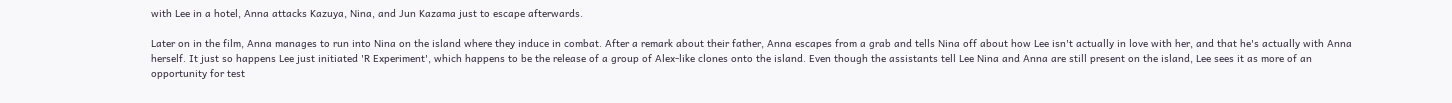with Lee in a hotel, Anna attacks Kazuya, Nina, and Jun Kazama just to escape afterwards.

Later on in the film, Anna manages to run into Nina on the island where they induce in combat. After a remark about their father, Anna escapes from a grab and tells Nina off about how Lee isn't actually in love with her, and that he's actually with Anna herself. It just so happens Lee just initiated 'R Experiment', which happens to be the release of a group of Alex-like clones onto the island. Even though the assistants tell Lee Nina and Anna are still present on the island, Lee sees it as more of an opportunity for test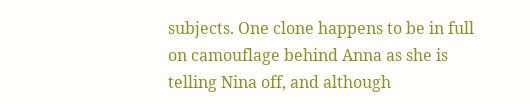subjects. One clone happens to be in full on camouflage behind Anna as she is telling Nina off, and although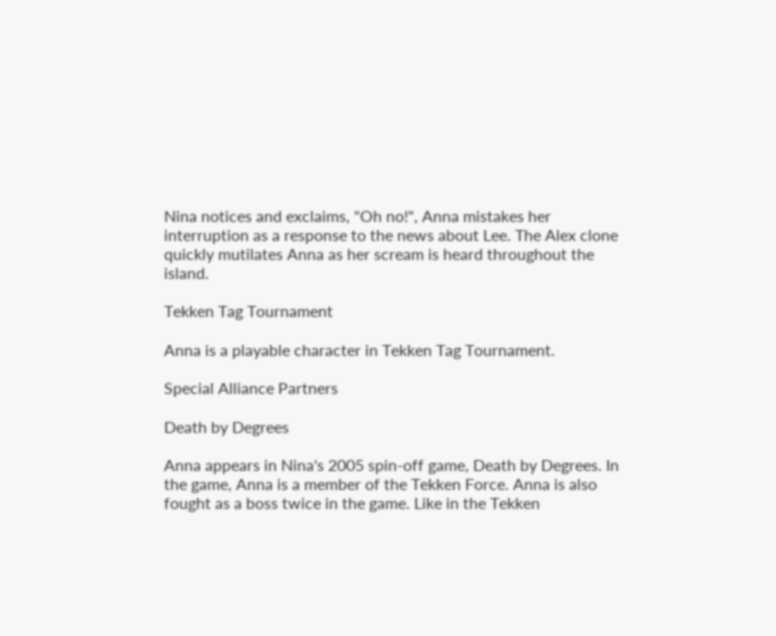Nina notices and exclaims, "Oh no!", Anna mistakes her interruption as a response to the news about Lee. The Alex clone quickly mutilates Anna as her scream is heard throughout the island.

Tekken Tag Tournament

Anna is a playable character in Tekken Tag Tournament.

Special Alliance Partners

Death by Degrees

Anna appears in Nina's 2005 spin-off game, Death by Degrees. In the game, Anna is a member of the Tekken Force. Anna is also fought as a boss twice in the game. Like in the Tekken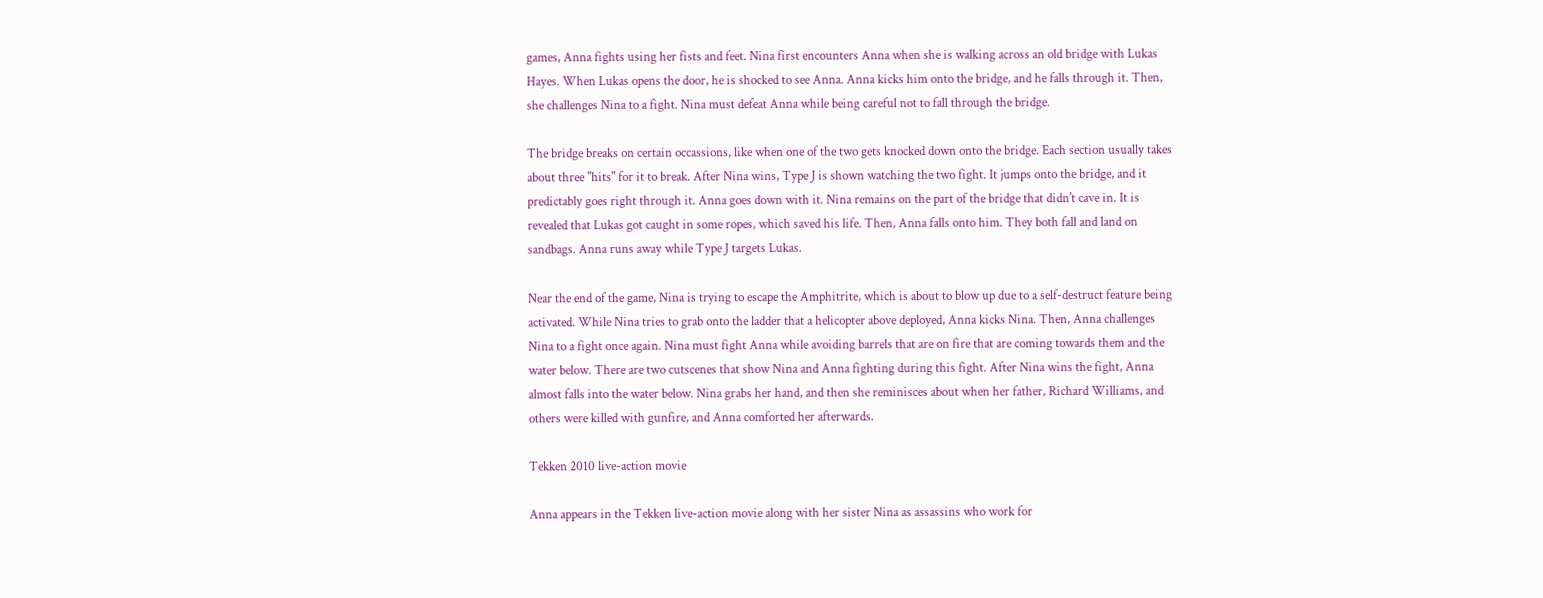games, Anna fights using her fists and feet. Nina first encounters Anna when she is walking across an old bridge with Lukas Hayes. When Lukas opens the door, he is shocked to see Anna. Anna kicks him onto the bridge, and he falls through it. Then, she challenges Nina to a fight. Nina must defeat Anna while being careful not to fall through the bridge.

The bridge breaks on certain occassions, like when one of the two gets knocked down onto the bridge. Each section usually takes about three "hits" for it to break. After Nina wins, Type J is shown watching the two fight. It jumps onto the bridge, and it predictably goes right through it. Anna goes down with it. Nina remains on the part of the bridge that didn't cave in. It is revealed that Lukas got caught in some ropes, which saved his life. Then, Anna falls onto him. They both fall and land on sandbags. Anna runs away while Type J targets Lukas.

Near the end of the game, Nina is trying to escape the Amphitrite, which is about to blow up due to a self-destruct feature being activated. While Nina tries to grab onto the ladder that a helicopter above deployed, Anna kicks Nina. Then, Anna challenges Nina to a fight once again. Nina must fight Anna while avoiding barrels that are on fire that are coming towards them and the water below. There are two cutscenes that show Nina and Anna fighting during this fight. After Nina wins the fight, Anna almost falls into the water below. Nina grabs her hand, and then she reminisces about when her father, Richard Williams, and others were killed with gunfire, and Anna comforted her afterwards.

Tekken 2010 live-action movie

Anna appears in the Tekken live-action movie along with her sister Nina as assassins who work for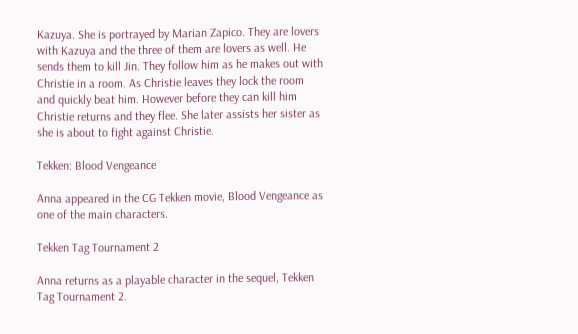Kazuya. She is portrayed by Marian Zapico. They are lovers with Kazuya and the three of them are lovers as well. He sends them to kill Jin. They follow him as he makes out with Christie in a room. As Christie leaves they lock the room and quickly beat him. However before they can kill him Christie returns and they flee. She later assists her sister as she is about to fight against Christie.

Tekken: Blood Vengeance

Anna appeared in the CG Tekken movie, Blood Vengeance as one of the main characters.

Tekken Tag Tournament 2

Anna returns as a playable character in the sequel, Tekken Tag Tournament 2.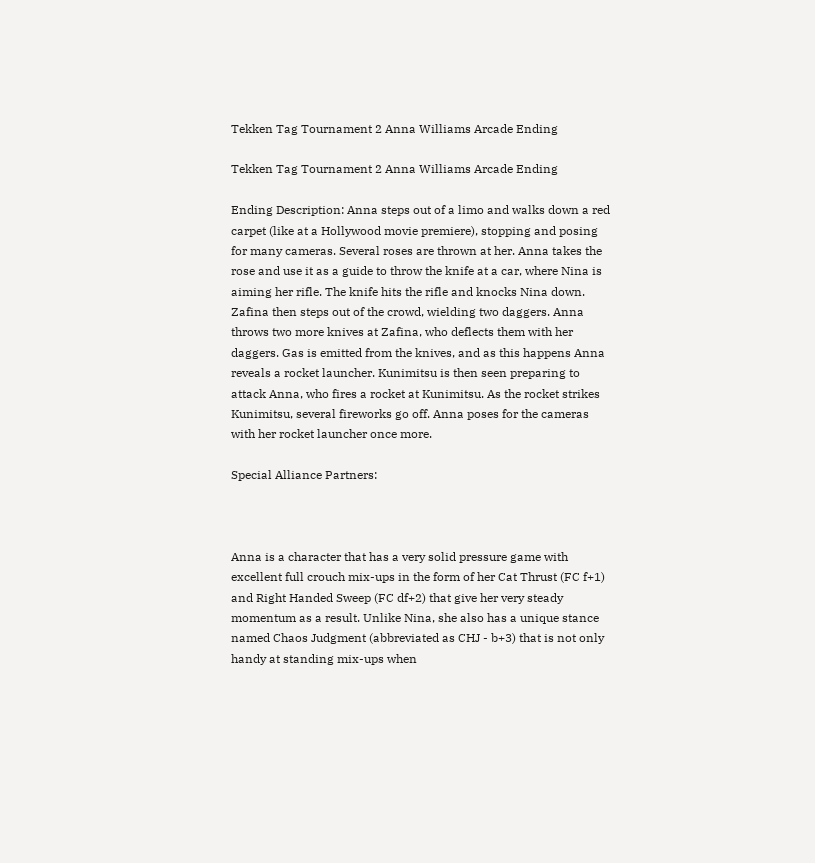Tekken Tag Tournament 2 Anna Williams Arcade Ending

Tekken Tag Tournament 2 Anna Williams Arcade Ending

Ending Description: Anna steps out of a limo and walks down a red carpet (like at a Hollywood movie premiere), stopping and posing for many cameras. Several roses are thrown at her. Anna takes the rose and use it as a guide to throw the knife at a car, where Nina is aiming her rifle. The knife hits the rifle and knocks Nina down. Zafina then steps out of the crowd, wielding two daggers. Anna throws two more knives at Zafina, who deflects them with her daggers. Gas is emitted from the knives, and as this happens Anna reveals a rocket launcher. Kunimitsu is then seen preparing to attack Anna, who fires a rocket at Kunimitsu. As the rocket strikes Kunimitsu, several fireworks go off. Anna poses for the cameras with her rocket launcher once more.

Special Alliance Partners:



Anna is a character that has a very solid pressure game with excellent full crouch mix-ups in the form of her Cat Thrust (FC f+1) and Right Handed Sweep (FC df+2) that give her very steady momentum as a result. Unlike Nina, she also has a unique stance named Chaos Judgment (abbreviated as CHJ - b+3) that is not only handy at standing mix-ups when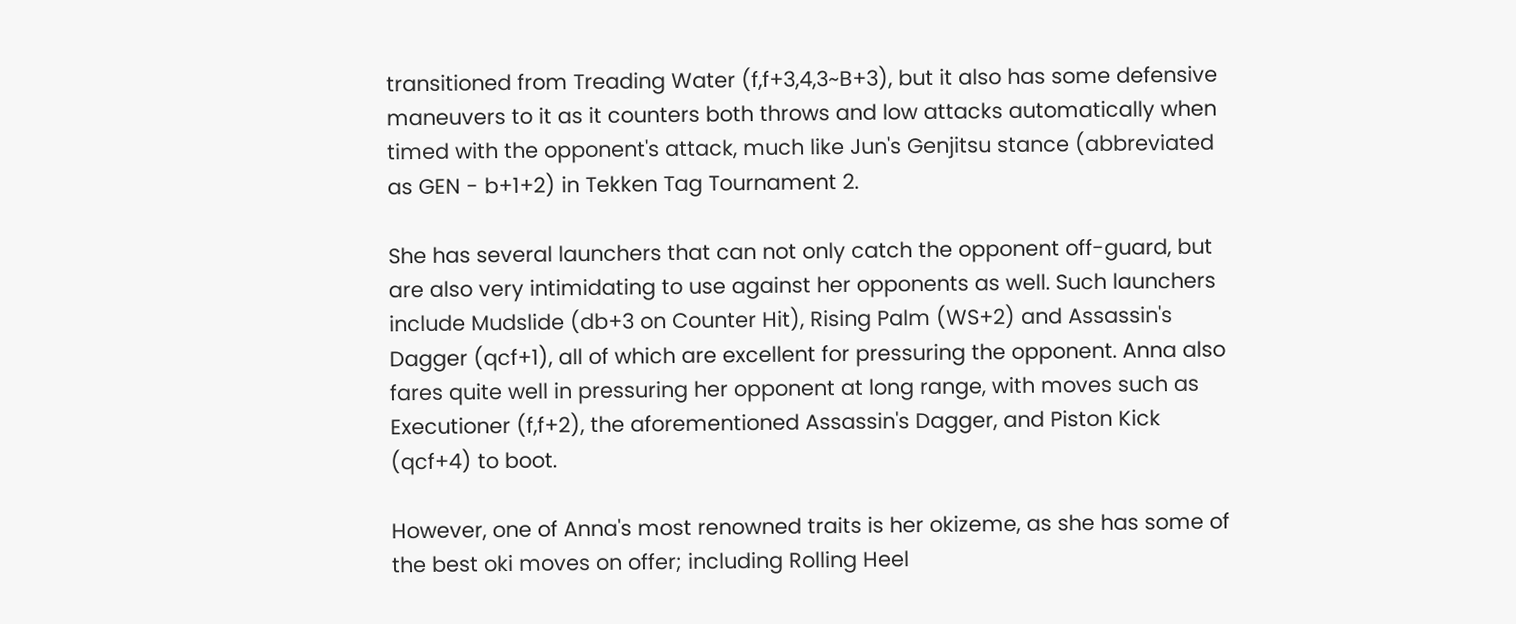transitioned from Treading Water (f,f+3,4,3~B+3), but it also has some defensive maneuvers to it as it counters both throws and low attacks automatically when timed with the opponent's attack, much like Jun's Genjitsu stance (abbreviated as GEN - b+1+2) in Tekken Tag Tournament 2.

She has several launchers that can not only catch the opponent off-guard, but are also very intimidating to use against her opponents as well. Such launchers include Mudslide (db+3 on Counter Hit), Rising Palm (WS+2) and Assassin's Dagger (qcf+1), all of which are excellent for pressuring the opponent. Anna also fares quite well in pressuring her opponent at long range, with moves such as Executioner (f,f+2), the aforementioned Assassin's Dagger, and Piston Kick (qcf+4) to boot.

However, one of Anna's most renowned traits is her okizeme, as she has some of the best oki moves on offer; including Rolling Heel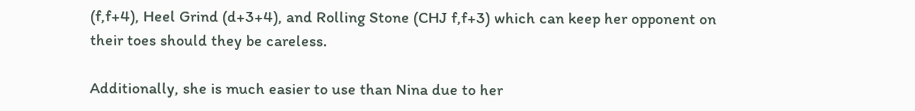(f,f+4), Heel Grind (d+3+4), and Rolling Stone (CHJ f,f+3) which can keep her opponent on their toes should they be careless.

Additionally, she is much easier to use than Nina due to her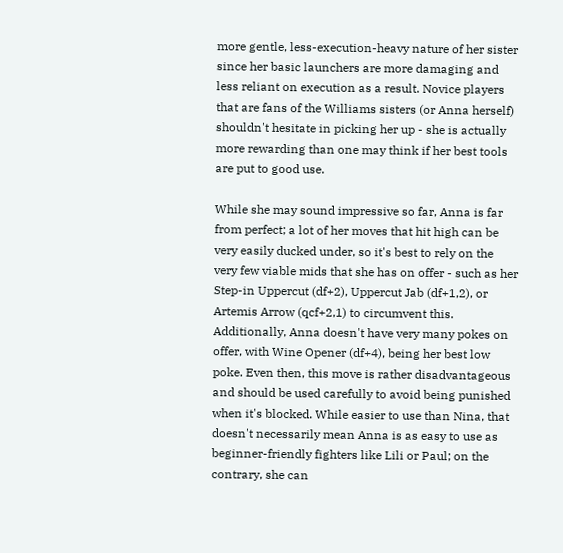more gentle, less-execution-heavy nature of her sister since her basic launchers are more damaging and less reliant on execution as a result. Novice players that are fans of the Williams sisters (or Anna herself) shouldn't hesitate in picking her up - she is actually more rewarding than one may think if her best tools are put to good use.

While she may sound impressive so far, Anna is far from perfect; a lot of her moves that hit high can be very easily ducked under, so it's best to rely on the very few viable mids that she has on offer - such as her Step-in Uppercut (df+2), Uppercut Jab (df+1,2), or Artemis Arrow (qcf+2,1) to circumvent this. Additionally, Anna doesn't have very many pokes on offer, with Wine Opener (df+4), being her best low poke. Even then, this move is rather disadvantageous and should be used carefully to avoid being punished when it's blocked. While easier to use than Nina, that doesn't necessarily mean Anna is as easy to use as beginner-friendly fighters like Lili or Paul; on the contrary, she can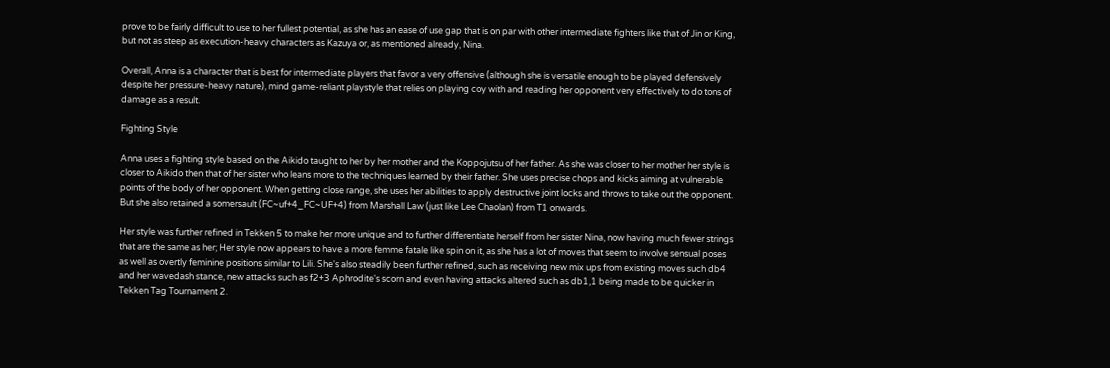prove to be fairly difficult to use to her fullest potential, as she has an ease of use gap that is on par with other intermediate fighters like that of Jin or King, but not as steep as execution-heavy characters as Kazuya or, as mentioned already, Nina.

Overall, Anna is a character that is best for intermediate players that favor a very offensive (although she is versatile enough to be played defensively despite her pressure-heavy nature), mind game-reliant playstyle that relies on playing coy with and reading her opponent very effectively to do tons of damage as a result.

Fighting Style

Anna uses a fighting style based on the Aikido taught to her by her mother and the Koppojutsu of her father. As she was closer to her mother her style is closer to Aikido then that of her sister who leans more to the techniques learned by their father. She uses precise chops and kicks aiming at vulnerable points of the body of her opponent. When getting close range, she uses her abilities to apply destructive joint locks and throws to take out the opponent. But she also retained a somersault (FC~uf+4_FC~UF+4) from Marshall Law (just like Lee Chaolan) from T1 onwards.

Her style was further refined in Tekken 5 to make her more unique and to further differentiate herself from her sister Nina, now having much fewer strings that are the same as her; Her style now appears to have a more femme fatale like spin on it, as she has a lot of moves that seem to involve sensual poses as well as overtly feminine positions similar to Lili. She's also steadily been further refined, such as receiving new mix ups from existing moves such db4 and her wavedash stance, new attacks such as f2+3 Aphrodite's scorn and even having attacks altered such as db1,1 being made to be quicker in Tekken Tag Tournament 2.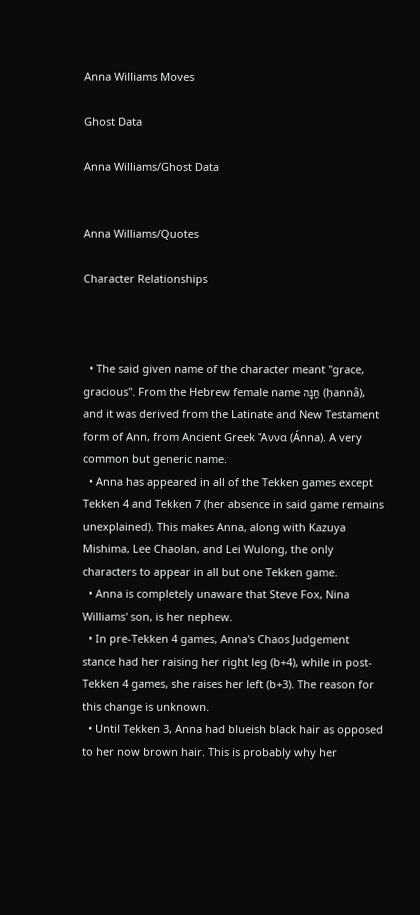Anna Williams Moves

Ghost Data

Anna Williams/Ghost Data


Anna Williams/Quotes

Character Relationships



  • The said given name of the character meant "grace, gracious". From the Hebrew female name חַנָּה (ḥannâ), and it was derived from the Latinate and New Testament form of Ann, from Ancient Greek Ἄννα (Ánna). A very common but generic name.
  • Anna has appeared in all of the Tekken games except Tekken 4 and Tekken 7 (her absence in said game remains unexplained). This makes Anna, along with Kazuya Mishima, Lee Chaolan, and Lei Wulong, the only characters to appear in all but one Tekken game.
  • Anna is completely unaware that Steve Fox, Nina Williams' son, is her nephew.
  • In pre-Tekken 4 games, Anna's Chaos Judgement stance had her raising her right leg (b+4), while in post-Tekken 4 games, she raises her left (b+3). The reason for this change is unknown.
  • Until Tekken 3, Anna had blueish black hair as opposed to her now brown hair. This is probably why her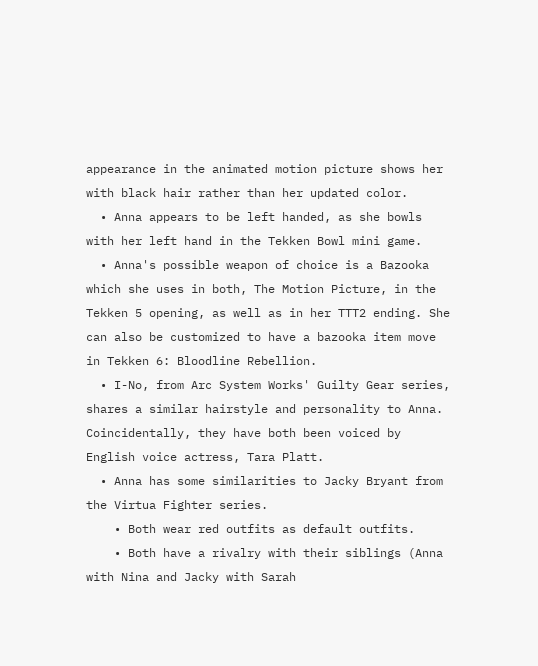appearance in the animated motion picture shows her with black hair rather than her updated color.
  • Anna appears to be left handed, as she bowls with her left hand in the Tekken Bowl mini game.
  • Anna's possible weapon of choice is a Bazooka which she uses in both, The Motion Picture, in the Tekken 5 opening, as well as in her TTT2 ending. She can also be customized to have a bazooka item move in Tekken 6: Bloodline Rebellion.
  • I-No, from Arc System Works' Guilty Gear series, shares a similar hairstyle and personality to Anna. Coincidentally, they have both been voiced by English voice actress, Tara Platt.
  • Anna has some similarities to Jacky Bryant from the Virtua Fighter series.
    • Both wear red outfits as default outfits.
    • Both have a rivalry with their siblings (Anna with Nina and Jacky with Sarah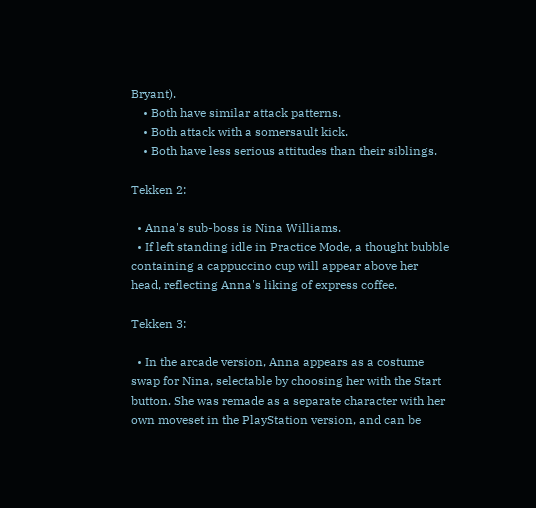Bryant).
    • Both have similar attack patterns.
    • Both attack with a somersault kick.
    • Both have less serious attitudes than their siblings.

Tekken 2:

  • Anna's sub-boss is Nina Williams.
  • If left standing idle in Practice Mode, a thought bubble containing a cappuccino cup will appear above her head, reflecting Anna's liking of express coffee.

Tekken 3:

  • In the arcade version, Anna appears as a costume swap for Nina, selectable by choosing her with the Start button. She was remade as a separate character with her own moveset in the PlayStation version, and can be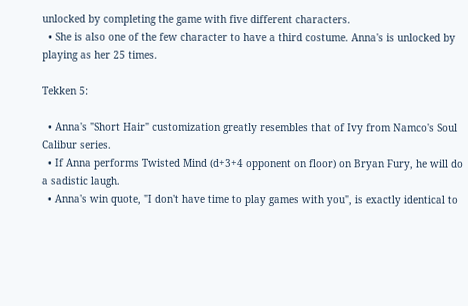unlocked by completing the game with five different characters.
  • She is also one of the few character to have a third costume. Anna's is unlocked by playing as her 25 times.

Tekken 5:

  • Anna's "Short Hair" customization greatly resembles that of Ivy from Namco's Soul Calibur series.
  • If Anna performs Twisted Mind (d+3+4 opponent on floor) on Bryan Fury, he will do a sadistic laugh.
  • Anna's win quote, "I don't have time to play games with you", is exactly identical to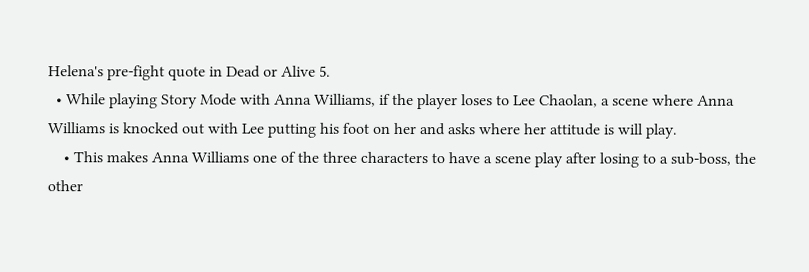Helena's pre-fight quote in Dead or Alive 5.
  • While playing Story Mode with Anna Williams, if the player loses to Lee Chaolan, a scene where Anna Williams is knocked out with Lee putting his foot on her and asks where her attitude is will play.
    • This makes Anna Williams one of the three characters to have a scene play after losing to a sub-boss, the other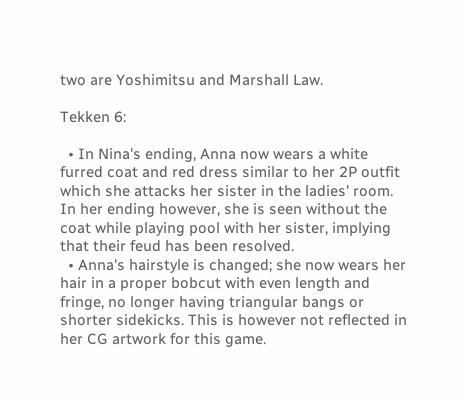two are Yoshimitsu and Marshall Law.

Tekken 6:

  • In Nina's ending, Anna now wears a white furred coat and red dress similar to her 2P outfit which she attacks her sister in the ladies' room. In her ending however, she is seen without the coat while playing pool with her sister, implying that their feud has been resolved.
  • Anna's hairstyle is changed; she now wears her hair in a proper bobcut with even length and fringe, no longer having triangular bangs or shorter sidekicks. This is however not reflected in her CG artwork for this game.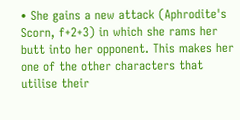• She gains a new attack (Aphrodite's Scorn, f+2+3) in which she rams her butt into her opponent. This makes her one of the other characters that utilise their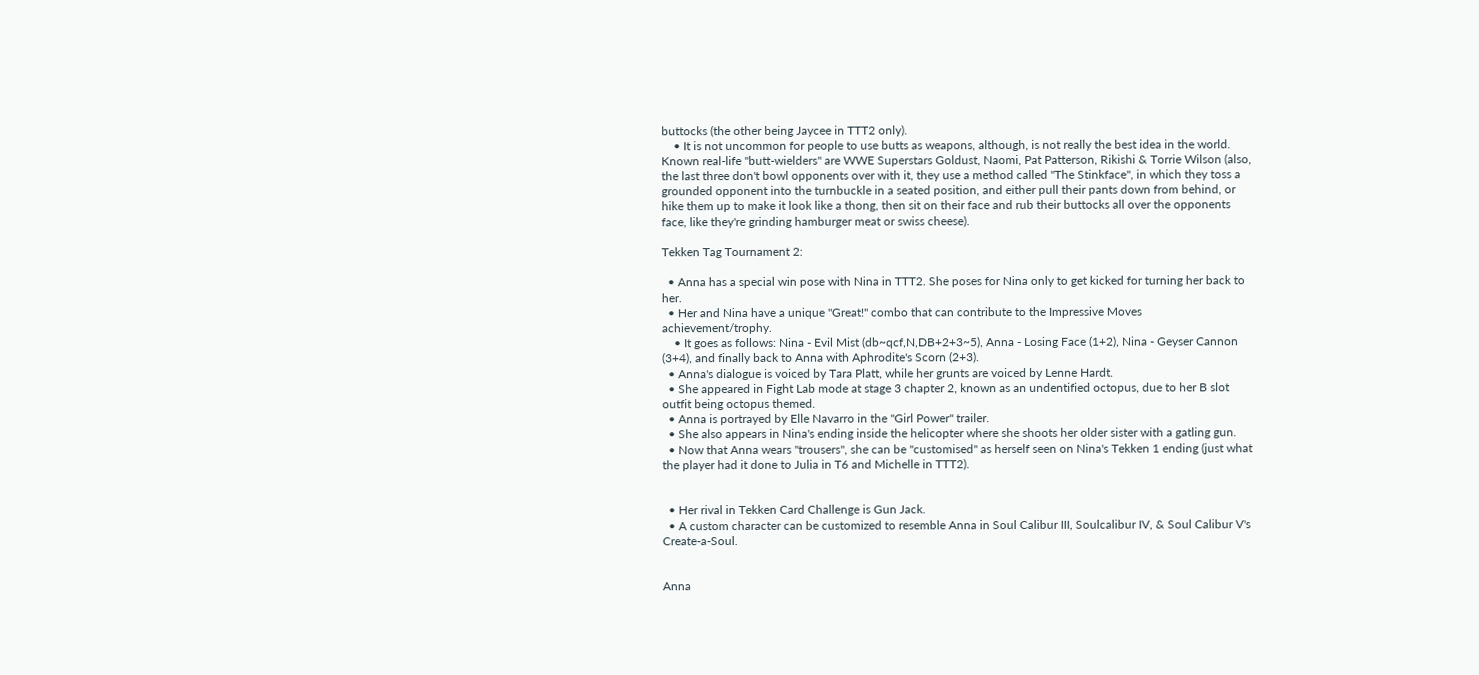buttocks (the other being Jaycee in TTT2 only).
    • It is not uncommon for people to use butts as weapons, although, is not really the best idea in the world. Known real-life "butt-wielders" are WWE Superstars Goldust, Naomi, Pat Patterson, Rikishi & Torrie Wilson (also, the last three don't bowl opponents over with it, they use a method called "The Stinkface", in which they toss a grounded opponent into the turnbuckle in a seated position, and either pull their pants down from behind, or hike them up to make it look like a thong, then sit on their face and rub their buttocks all over the opponents face, like they're grinding hamburger meat or swiss cheese).

Tekken Tag Tournament 2:

  • Anna has a special win pose with Nina in TTT2. She poses for Nina only to get kicked for turning her back to her.
  • Her and Nina have a unique "Great!" combo that can contribute to the Impressive Moves achievement/trophy.
    • It goes as follows: Nina - Evil Mist (db~qcf,N,DB+2+3~5), Anna - Losing Face (1+2), Nina - Geyser Cannon (3+4), and finally back to Anna with Aphrodite's Scorn (2+3).
  • Anna's dialogue is voiced by Tara Platt, while her grunts are voiced by Lenne Hardt.
  • She appeared in Fight Lab mode at stage 3 chapter 2, known as an undentified octopus, due to her B slot outfit being octopus themed.
  • Anna is portrayed by Elle Navarro in the "Girl Power" trailer.
  • She also appears in Nina's ending inside the helicopter where she shoots her older sister with a gatling gun.
  • Now that Anna wears "trousers", she can be "customised" as herself seen on Nina's Tekken 1 ending (just what the player had it done to Julia in T6 and Michelle in TTT2).


  • Her rival in Tekken Card Challenge is Gun Jack.
  • A custom character can be customized to resemble Anna in Soul Calibur III, Soulcalibur IV, & Soul Calibur V's Create-a-Soul.


Anna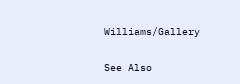Williams/Gallery

See Also